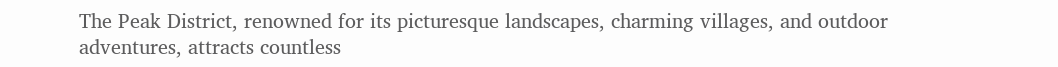The Peak District, renowned for its picturesque landscapes, charming villages, and outdoor adventures, attracts countless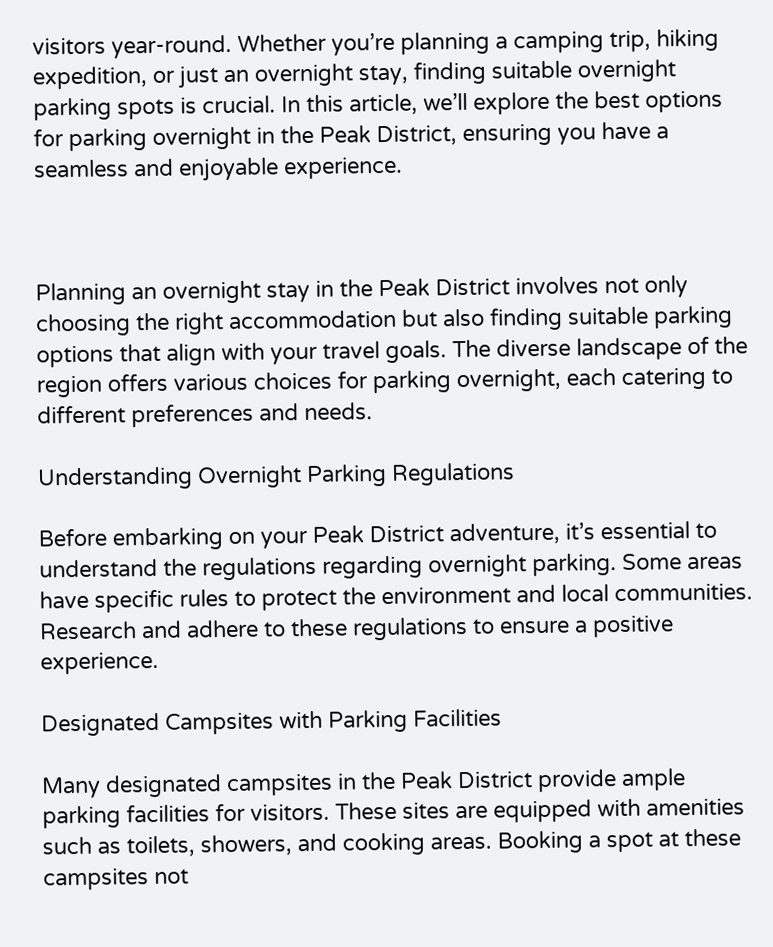visitors year-round. Whether you’re planning a camping trip, hiking expedition, or just an overnight stay, finding suitable overnight parking spots is crucial. In this article, we’ll explore the best options for parking overnight in the Peak District, ensuring you have a seamless and enjoyable experience.



Planning an overnight stay in the Peak District involves not only choosing the right accommodation but also finding suitable parking options that align with your travel goals. The diverse landscape of the region offers various choices for parking overnight, each catering to different preferences and needs.

Understanding Overnight Parking Regulations

Before embarking on your Peak District adventure, it’s essential to understand the regulations regarding overnight parking. Some areas have specific rules to protect the environment and local communities. Research and adhere to these regulations to ensure a positive experience.

Designated Campsites with Parking Facilities

Many designated campsites in the Peak District provide ample parking facilities for visitors. These sites are equipped with amenities such as toilets, showers, and cooking areas. Booking a spot at these campsites not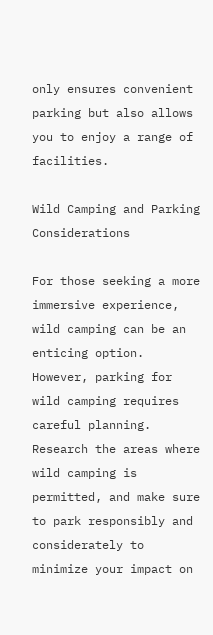only ensures convenient parking but also allows you to enjoy a range of facilities.

Wild Camping and Parking Considerations

For those seeking a more immersive experience, wild camping can be an enticing option. However, parking for wild camping requires careful planning. Research the areas where wild camping is permitted, and make sure to park responsibly and considerately to minimize your impact on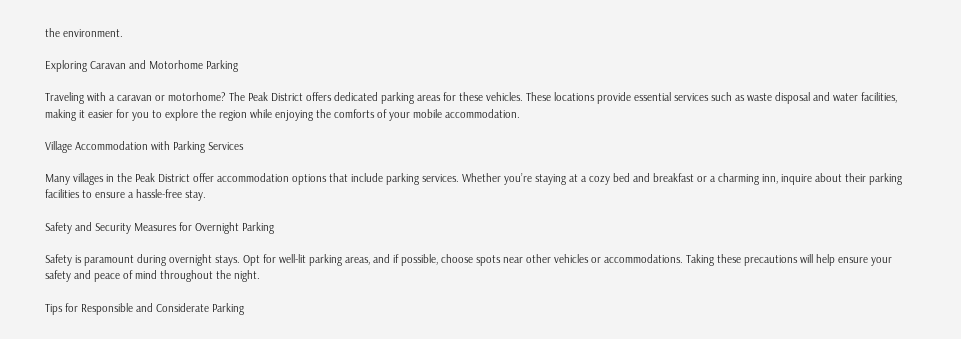the environment.

Exploring Caravan and Motorhome Parking

Traveling with a caravan or motorhome? The Peak District offers dedicated parking areas for these vehicles. These locations provide essential services such as waste disposal and water facilities, making it easier for you to explore the region while enjoying the comforts of your mobile accommodation.

Village Accommodation with Parking Services

Many villages in the Peak District offer accommodation options that include parking services. Whether you’re staying at a cozy bed and breakfast or a charming inn, inquire about their parking facilities to ensure a hassle-free stay.

Safety and Security Measures for Overnight Parking

Safety is paramount during overnight stays. Opt for well-lit parking areas, and if possible, choose spots near other vehicles or accommodations. Taking these precautions will help ensure your safety and peace of mind throughout the night.

Tips for Responsible and Considerate Parking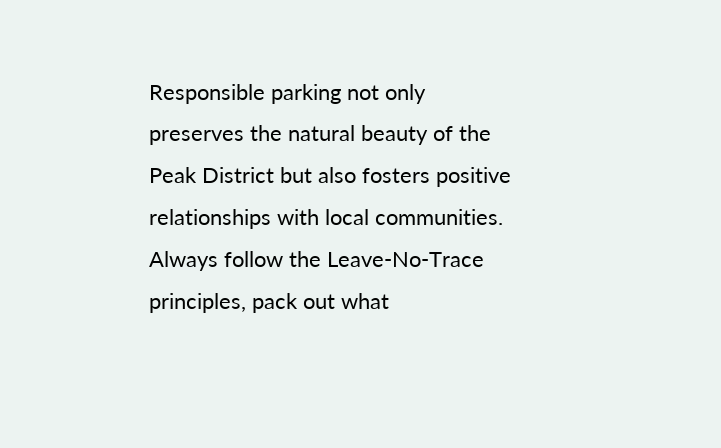Responsible parking not only preserves the natural beauty of the Peak District but also fosters positive relationships with local communities. Always follow the Leave-No-Trace principles, pack out what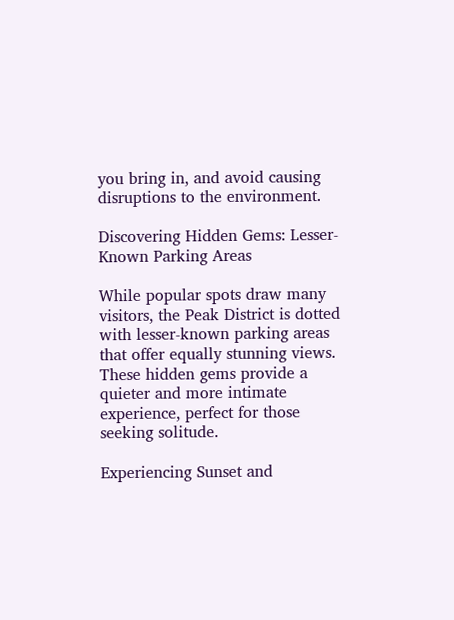you bring in, and avoid causing disruptions to the environment.

Discovering Hidden Gems: Lesser-Known Parking Areas

While popular spots draw many visitors, the Peak District is dotted with lesser-known parking areas that offer equally stunning views. These hidden gems provide a quieter and more intimate experience, perfect for those seeking solitude.

Experiencing Sunset and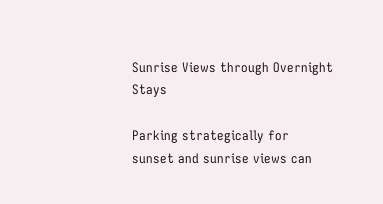Sunrise Views through Overnight Stays

Parking strategically for sunset and sunrise views can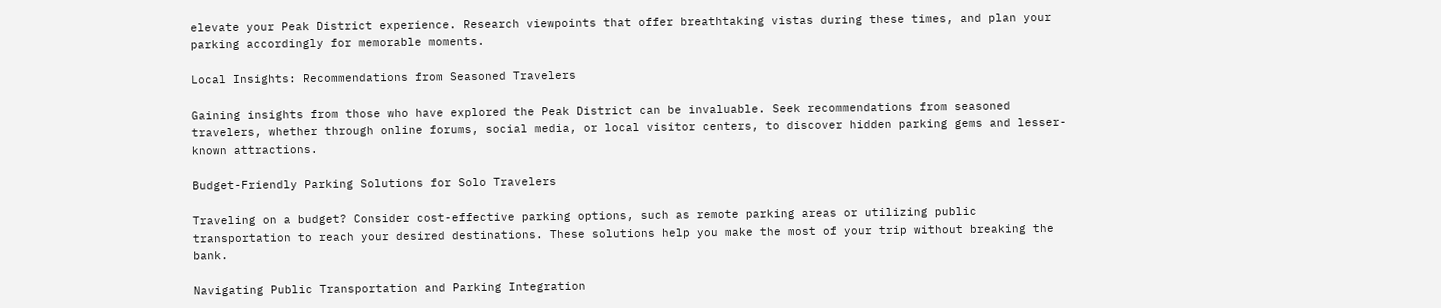elevate your Peak District experience. Research viewpoints that offer breathtaking vistas during these times, and plan your parking accordingly for memorable moments.

Local Insights: Recommendations from Seasoned Travelers

Gaining insights from those who have explored the Peak District can be invaluable. Seek recommendations from seasoned travelers, whether through online forums, social media, or local visitor centers, to discover hidden parking gems and lesser-known attractions.

Budget-Friendly Parking Solutions for Solo Travelers

Traveling on a budget? Consider cost-effective parking options, such as remote parking areas or utilizing public transportation to reach your desired destinations. These solutions help you make the most of your trip without breaking the bank.

Navigating Public Transportation and Parking Integration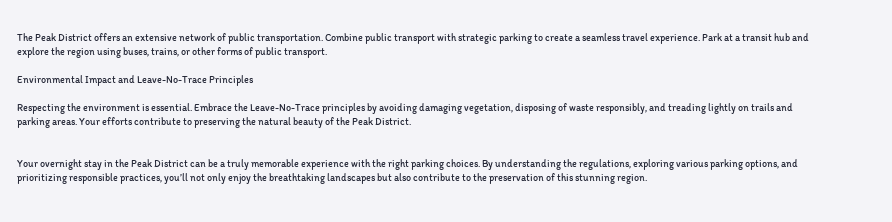The Peak District offers an extensive network of public transportation. Combine public transport with strategic parking to create a seamless travel experience. Park at a transit hub and explore the region using buses, trains, or other forms of public transport.

Environmental Impact and Leave-No-Trace Principles

Respecting the environment is essential. Embrace the Leave-No-Trace principles by avoiding damaging vegetation, disposing of waste responsibly, and treading lightly on trails and parking areas. Your efforts contribute to preserving the natural beauty of the Peak District.


Your overnight stay in the Peak District can be a truly memorable experience with the right parking choices. By understanding the regulations, exploring various parking options, and prioritizing responsible practices, you’ll not only enjoy the breathtaking landscapes but also contribute to the preservation of this stunning region.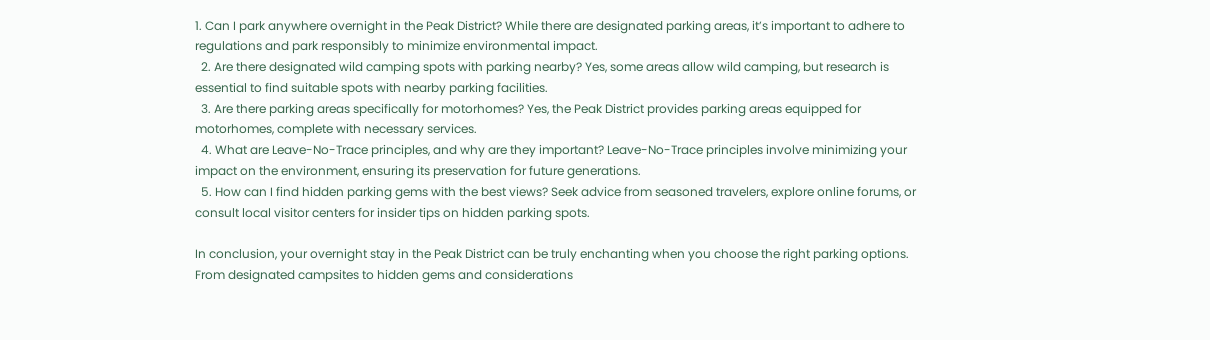1. Can I park anywhere overnight in the Peak District? While there are designated parking areas, it’s important to adhere to regulations and park responsibly to minimize environmental impact.
  2. Are there designated wild camping spots with parking nearby? Yes, some areas allow wild camping, but research is essential to find suitable spots with nearby parking facilities.
  3. Are there parking areas specifically for motorhomes? Yes, the Peak District provides parking areas equipped for motorhomes, complete with necessary services.
  4. What are Leave-No-Trace principles, and why are they important? Leave-No-Trace principles involve minimizing your impact on the environment, ensuring its preservation for future generations.
  5. How can I find hidden parking gems with the best views? Seek advice from seasoned travelers, explore online forums, or consult local visitor centers for insider tips on hidden parking spots.

In conclusion, your overnight stay in the Peak District can be truly enchanting when you choose the right parking options. From designated campsites to hidden gems and considerations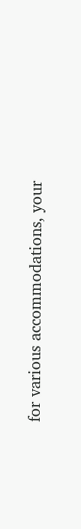for various accommodations, your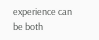experience can be both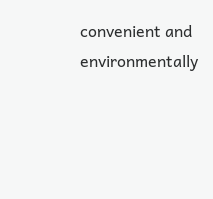convenient and environmentally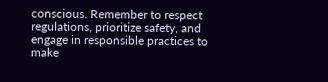conscious. Remember to respect regulations, prioritize safety, and engage in responsible practices to make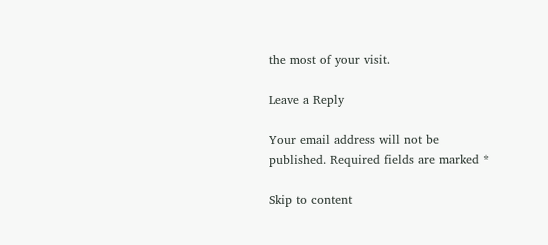the most of your visit.

Leave a Reply

Your email address will not be published. Required fields are marked *

Skip to content